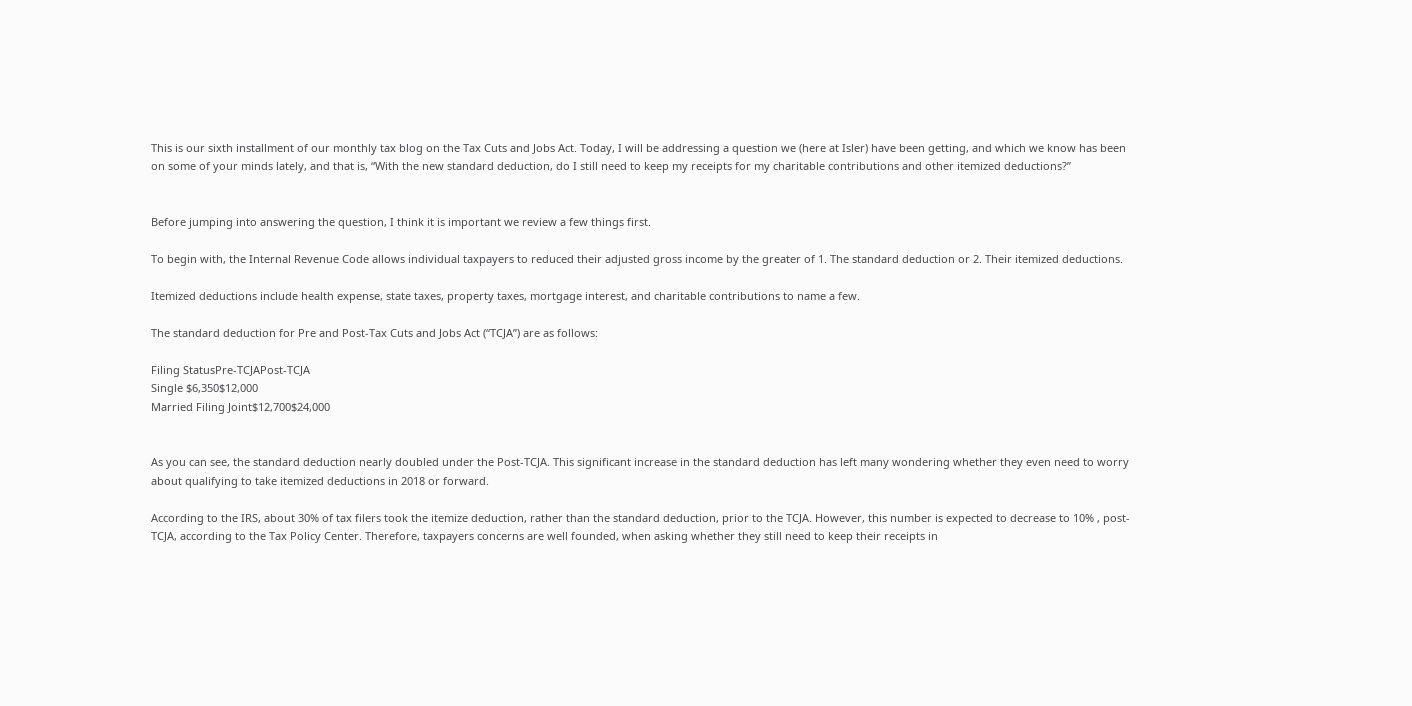This is our sixth installment of our monthly tax blog on the Tax Cuts and Jobs Act. Today, I will be addressing a question we (here at Isler) have been getting, and which we know has been on some of your minds lately, and that is, “With the new standard deduction, do I still need to keep my receipts for my charitable contributions and other itemized deductions?”


Before jumping into answering the question, I think it is important we review a few things first.

To begin with, the Internal Revenue Code allows individual taxpayers to reduced their adjusted gross income by the greater of 1. The standard deduction or 2. Their itemized deductions.

Itemized deductions include health expense, state taxes, property taxes, mortgage interest, and charitable contributions to name a few.

The standard deduction for Pre and Post-Tax Cuts and Jobs Act (“TCJA”) are as follows:

Filing StatusPre-TCJAPost-TCJA
Single $6,350$12,000
Married Filing Joint$12,700$24,000


As you can see, the standard deduction nearly doubled under the Post-TCJA. This significant increase in the standard deduction has left many wondering whether they even need to worry about qualifying to take itemized deductions in 2018 or forward.

According to the IRS, about 30% of tax filers took the itemize deduction, rather than the standard deduction, prior to the TCJA. However, this number is expected to decrease to 10% , post-TCJA, according to the Tax Policy Center. Therefore, taxpayers concerns are well founded, when asking whether they still need to keep their receipts in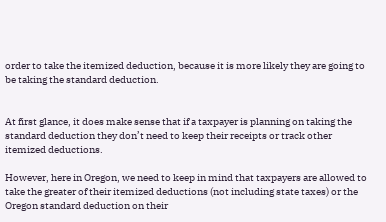order to take the itemized deduction, because it is more likely they are going to be taking the standard deduction.


At first glance, it does make sense that if a taxpayer is planning on taking the standard deduction they don’t need to keep their receipts or track other itemized deductions.

However, here in Oregon, we need to keep in mind that taxpayers are allowed to take the greater of their itemized deductions (not including state taxes) or the Oregon standard deduction on their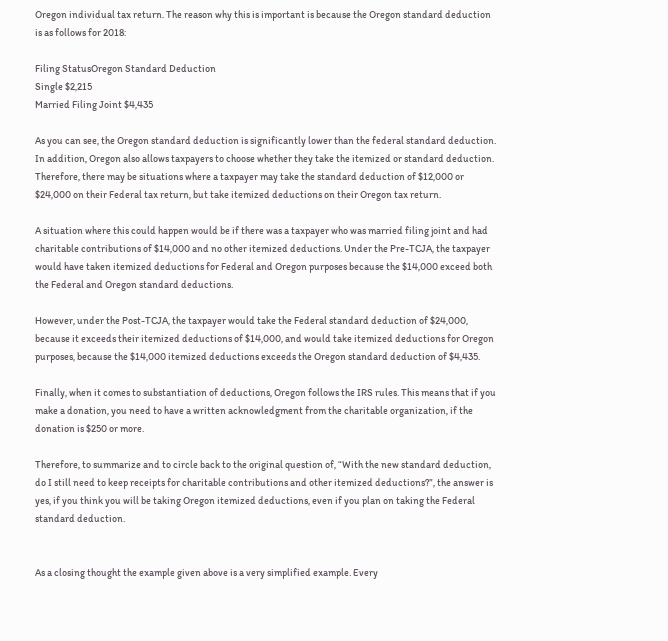Oregon individual tax return. The reason why this is important is because the Oregon standard deduction is as follows for 2018:

Filing StatusOregon Standard Deduction
Single $2,215
Married Filing Joint $4,435

As you can see, the Oregon standard deduction is significantly lower than the federal standard deduction. In addition, Oregon also allows taxpayers to choose whether they take the itemized or standard deduction. Therefore, there may be situations where a taxpayer may take the standard deduction of $12,000 or $24,000 on their Federal tax return, but take itemized deductions on their Oregon tax return.

A situation where this could happen would be if there was a taxpayer who was married filing joint and had charitable contributions of $14,000 and no other itemized deductions. Under the Pre-TCJA, the taxpayer would have taken itemized deductions for Federal and Oregon purposes because the $14,000 exceed both the Federal and Oregon standard deductions.

However, under the Post-TCJA, the taxpayer would take the Federal standard deduction of $24,000, because it exceeds their itemized deductions of $14,000, and would take itemized deductions for Oregon purposes, because the $14,000 itemized deductions exceeds the Oregon standard deduction of $4,435.

Finally, when it comes to substantiation of deductions, Oregon follows the IRS rules. This means that if you make a donation, you need to have a written acknowledgment from the charitable organization, if the donation is $250 or more.

Therefore, to summarize and to circle back to the original question of, “With the new standard deduction, do I still need to keep receipts for charitable contributions and other itemized deductions?”, the answer is yes, if you think you will be taking Oregon itemized deductions, even if you plan on taking the Federal standard deduction.


As a closing thought the example given above is a very simplified example. Every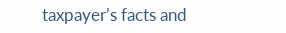taxpayer’s facts and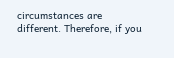circumstances are different. Therefore, if you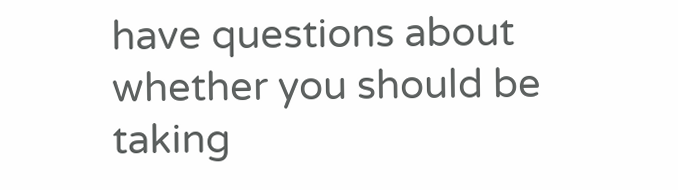have questions about whether you should be taking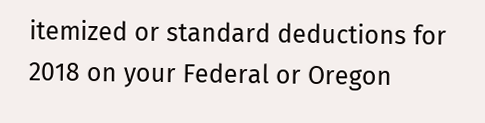itemized or standard deductions for 2018 on your Federal or Oregon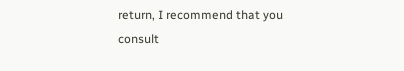return, I recommend that you consult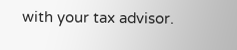with your tax advisor.